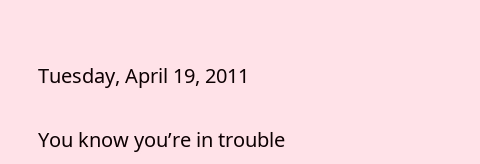Tuesday, April 19, 2011

You know you’re in trouble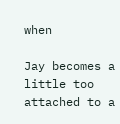when

Jay becomes a little too attached to a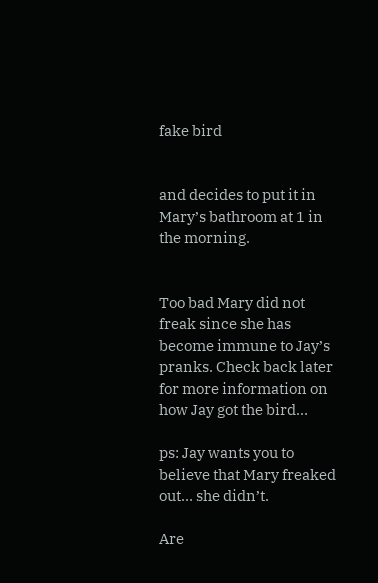fake bird


and decides to put it in Mary’s bathroom at 1 in the morning.


Too bad Mary did not freak since she has become immune to Jay’s pranks. Check back later for more information on how Jay got the bird…

ps: Jay wants you to believe that Mary freaked out… she didn’t.

Are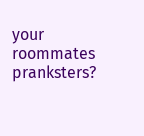your roommates pranksters?